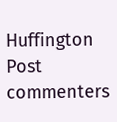Huffington Post commenters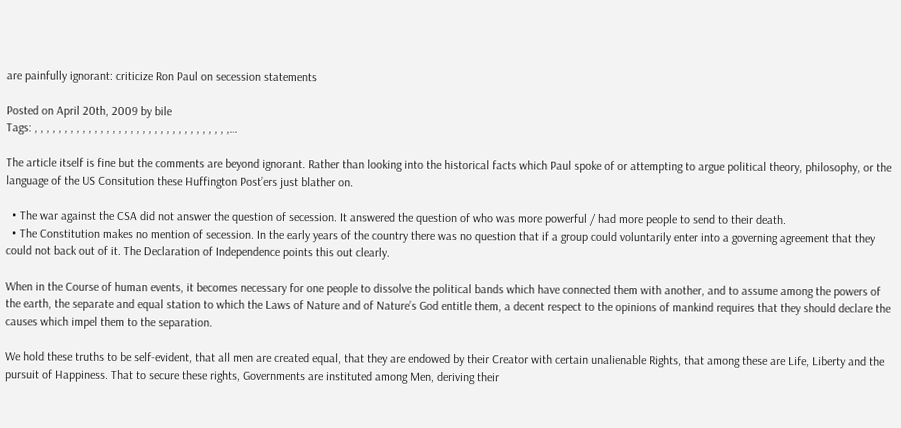are painfully ignorant: criticize Ron Paul on secession statements

Posted on April 20th, 2009 by bile
Tags: , , , , , , , , , , , , , , , , , , , , , , , , , , , , , , , , ,…

The article itself is fine but the comments are beyond ignorant. Rather than looking into the historical facts which Paul spoke of or attempting to argue political theory, philosophy, or the language of the US Consitution these Huffington Post’ers just blather on.

  • The war against the CSA did not answer the question of secession. It answered the question of who was more powerful / had more people to send to their death.
  • The Constitution makes no mention of secession. In the early years of the country there was no question that if a group could voluntarily enter into a governing agreement that they could not back out of it. The Declaration of Independence points this out clearly.

When in the Course of human events, it becomes necessary for one people to dissolve the political bands which have connected them with another, and to assume among the powers of the earth, the separate and equal station to which the Laws of Nature and of Nature’s God entitle them, a decent respect to the opinions of mankind requires that they should declare the causes which impel them to the separation.

We hold these truths to be self-evident, that all men are created equal, that they are endowed by their Creator with certain unalienable Rights, that among these are Life, Liberty and the pursuit of Happiness. That to secure these rights, Governments are instituted among Men, deriving their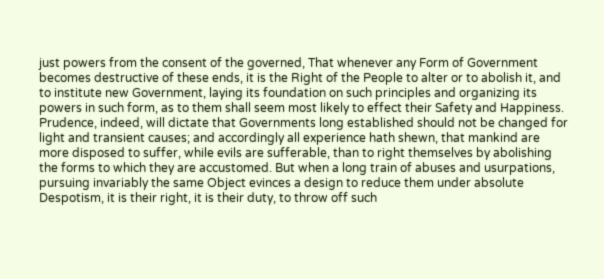just powers from the consent of the governed, That whenever any Form of Government becomes destructive of these ends, it is the Right of the People to alter or to abolish it, and to institute new Government, laying its foundation on such principles and organizing its powers in such form, as to them shall seem most likely to effect their Safety and Happiness. Prudence, indeed, will dictate that Governments long established should not be changed for light and transient causes; and accordingly all experience hath shewn, that mankind are more disposed to suffer, while evils are sufferable, than to right themselves by abolishing the forms to which they are accustomed. But when a long train of abuses and usurpations, pursuing invariably the same Object evinces a design to reduce them under absolute Despotism, it is their right, it is their duty, to throw off such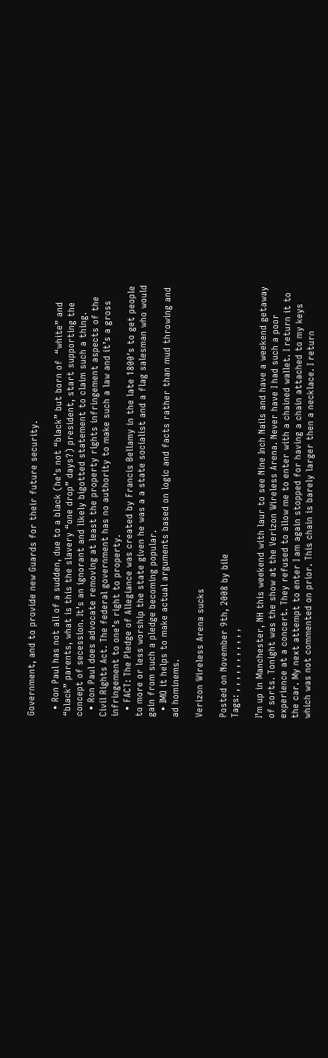Government, and to provide new Guards for their future security.

  • Ron Paul has not all of a sudden, due to a black (he’s not “black” but born of  “white” and “black” parents, what is this the slavery “one drop” days?) president, start supporting the concept of secession. It’s an ignorant and likely bigotted statement to claim such a thing.
  • Ron Paul does advocate removing at least the property rights infringement aspects of the Civil Rights Act. The federal government has no authority to make such a law and it’s a gross infringement to one’s right to property.
  • FACT: The Pledge of Allegiance was created by Francis Bellamy in the late 1800′s to get people to more or less worship the state given he was a a state socialist and a flag salesman who would gain from such a pledge becoming popular.
  • IMO it helps to make actual arguments based on logic and facts rather than mud throwing and ad hominems.

Verizon Wireless Arena sucks

Posted on November 9th, 2008 by bile
Tags: , , , , , , , , , , ,

I’m up in Manchester, NH this weekend with laur to see Nine Inch Nails and have a weekend getaway of sorts. Tonight was the show at the Verizon Wireless Arena. Never have I had such a poor experience at a concert. They refused to allow me to enter with a chained wallet. I return it to the car. My next attempt to enter I am again stopped for having a chain attached to my keys which was not commented on prior. This chain is barely larger then a necklace. I return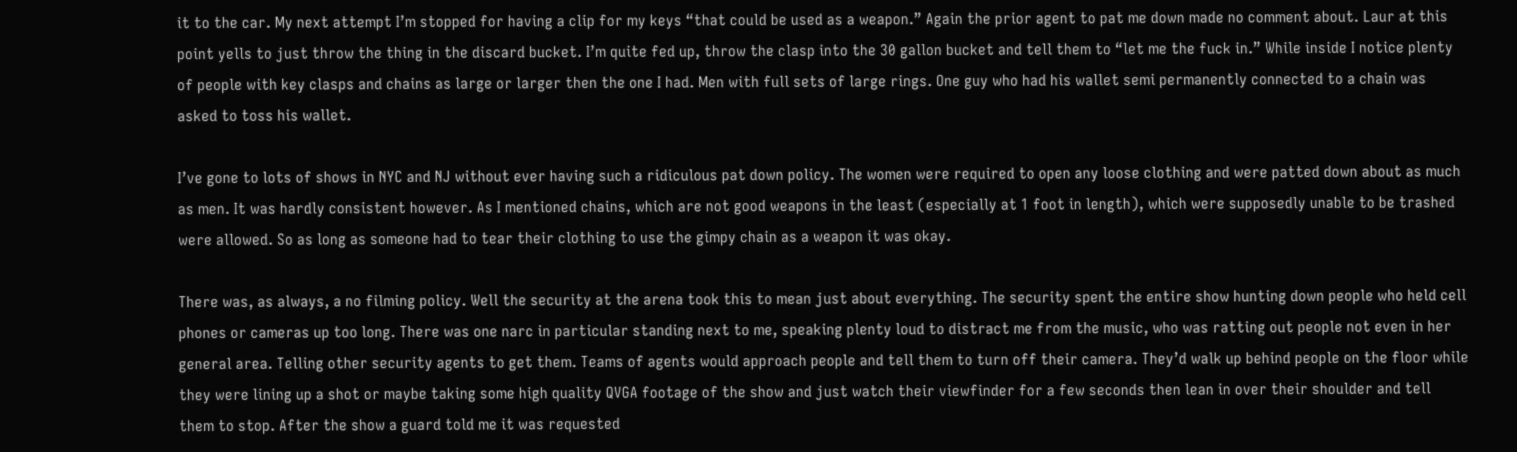it to the car. My next attempt I’m stopped for having a clip for my keys “that could be used as a weapon.” Again the prior agent to pat me down made no comment about. Laur at this point yells to just throw the thing in the discard bucket. I’m quite fed up, throw the clasp into the 30 gallon bucket and tell them to “let me the fuck in.” While inside I notice plenty of people with key clasps and chains as large or larger then the one I had. Men with full sets of large rings. One guy who had his wallet semi permanently connected to a chain was asked to toss his wallet.

I’ve gone to lots of shows in NYC and NJ without ever having such a ridiculous pat down policy. The women were required to open any loose clothing and were patted down about as much as men. It was hardly consistent however. As I mentioned chains, which are not good weapons in the least (especially at 1 foot in length), which were supposedly unable to be trashed were allowed. So as long as someone had to tear their clothing to use the gimpy chain as a weapon it was okay.

There was, as always, a no filming policy. Well the security at the arena took this to mean just about everything. The security spent the entire show hunting down people who held cell phones or cameras up too long. There was one narc in particular standing next to me, speaking plenty loud to distract me from the music, who was ratting out people not even in her general area. Telling other security agents to get them. Teams of agents would approach people and tell them to turn off their camera. They’d walk up behind people on the floor while they were lining up a shot or maybe taking some high quality QVGA footage of the show and just watch their viewfinder for a few seconds then lean in over their shoulder and tell them to stop. After the show a guard told me it was requested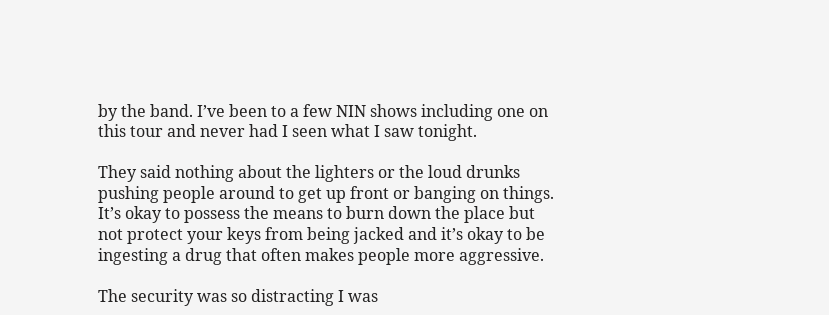by the band. I’ve been to a few NIN shows including one on this tour and never had I seen what I saw tonight.

They said nothing about the lighters or the loud drunks pushing people around to get up front or banging on things. It’s okay to possess the means to burn down the place but not protect your keys from being jacked and it’s okay to be ingesting a drug that often makes people more aggressive.

The security was so distracting I was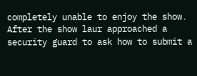completely unable to enjoy the show. After the show laur approached a security guard to ask how to submit a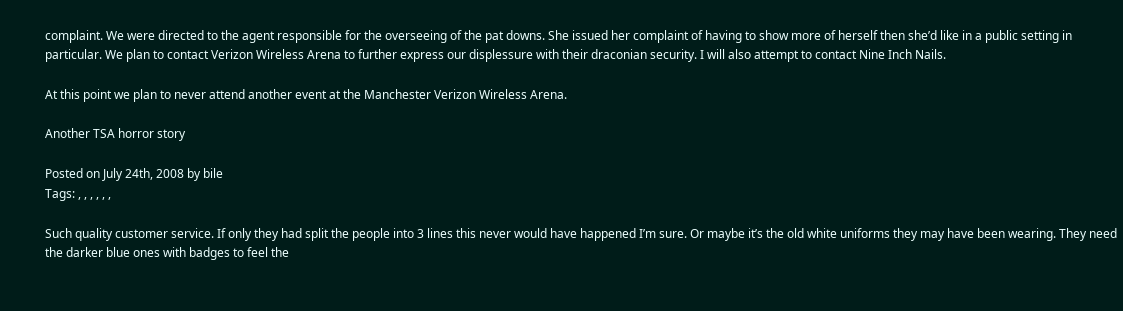complaint. We were directed to the agent responsible for the overseeing of the pat downs. She issued her complaint of having to show more of herself then she’d like in a public setting in particular. We plan to contact Verizon Wireless Arena to further express our displessure with their draconian security. I will also attempt to contact Nine Inch Nails.

At this point we plan to never attend another event at the Manchester Verizon Wireless Arena.

Another TSA horror story

Posted on July 24th, 2008 by bile
Tags: , , , , , ,

Such quality customer service. If only they had split the people into 3 lines this never would have happened I’m sure. Or maybe it’s the old white uniforms they may have been wearing. They need the darker blue ones with badges to feel the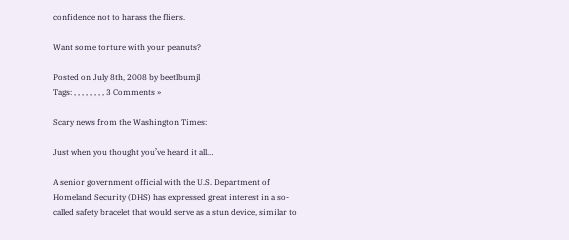confidence not to harass the fliers.

Want some torture with your peanuts?

Posted on July 8th, 2008 by beetlbumjl
Tags: , , , , , , , , 3 Comments »

Scary news from the Washington Times:

Just when you thought you’ve heard it all…

A senior government official with the U.S. Department of Homeland Security (DHS) has expressed great interest in a so-called safety bracelet that would serve as a stun device, similar to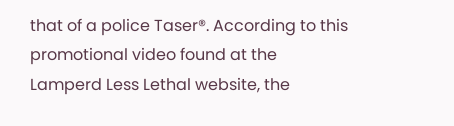that of a police Taser®. According to this promotional video found at the Lamperd Less Lethal website, the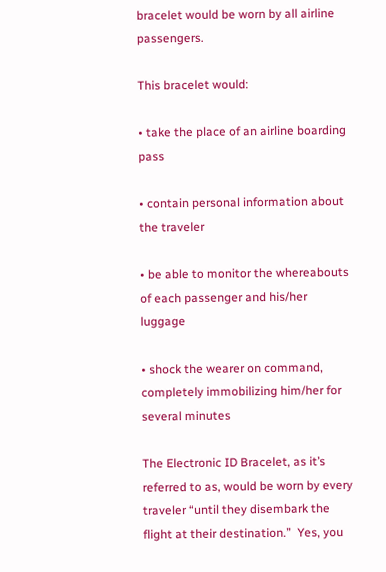bracelet would be worn by all airline passengers.

This bracelet would:

• take the place of an airline boarding pass

• contain personal information about the traveler

• be able to monitor the whereabouts of each passenger and his/her luggage

• shock the wearer on command, completely immobilizing him/her for several minutes

The Electronic ID Bracelet, as it’s referred to as, would be worn by every traveler “until they disembark the flight at their destination.”  Yes, you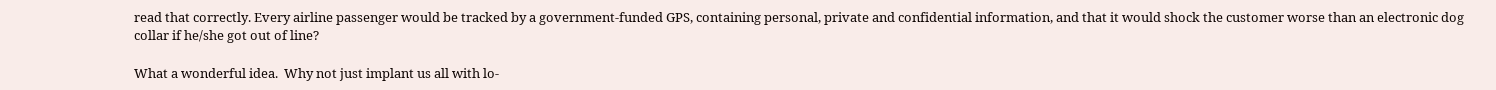read that correctly. Every airline passenger would be tracked by a government-funded GPS, containing personal, private and confidential information, and that it would shock the customer worse than an electronic dog collar if he/she got out of line?

What a wonderful idea.  Why not just implant us all with lo-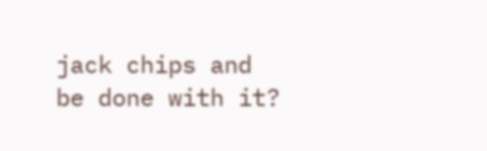jack chips and be done with it?